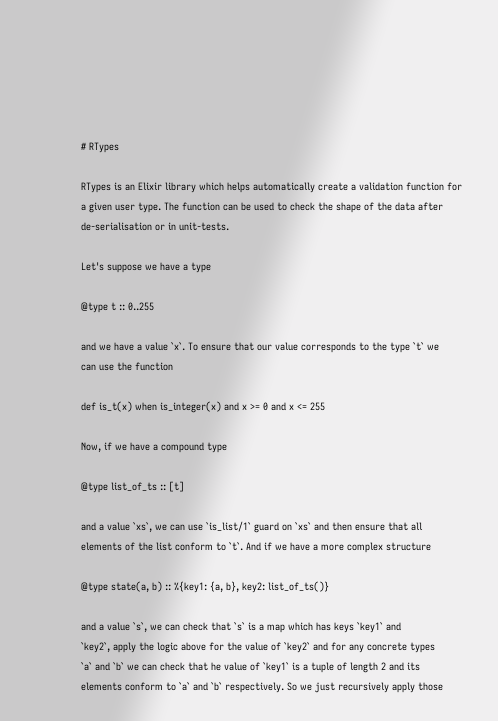# RTypes

RTypes is an Elixir library which helps automatically create a validation function for
a given user type. The function can be used to check the shape of the data after
de-serialisation or in unit-tests.

Let's suppose we have a type

@type t :: 0..255

and we have a value `x`. To ensure that our value corresponds to the type `t` we
can use the function

def is_t(x) when is_integer(x) and x >= 0 and x <= 255

Now, if we have a compound type

@type list_of_ts :: [t]

and a value `xs`, we can use `is_list/1` guard on `xs` and then ensure that all
elements of the list conform to `t`. And if we have a more complex structure

@type state(a, b) :: %{key1: {a, b}, key2: list_of_ts()}

and a value `s`, we can check that `s` is a map which has keys `key1` and
`key2`, apply the logic above for the value of `key2` and for any concrete types
`a` and `b` we can check that he value of `key1` is a tuple of length 2 and its
elements conform to `a` and `b` respectively. So we just recursively apply those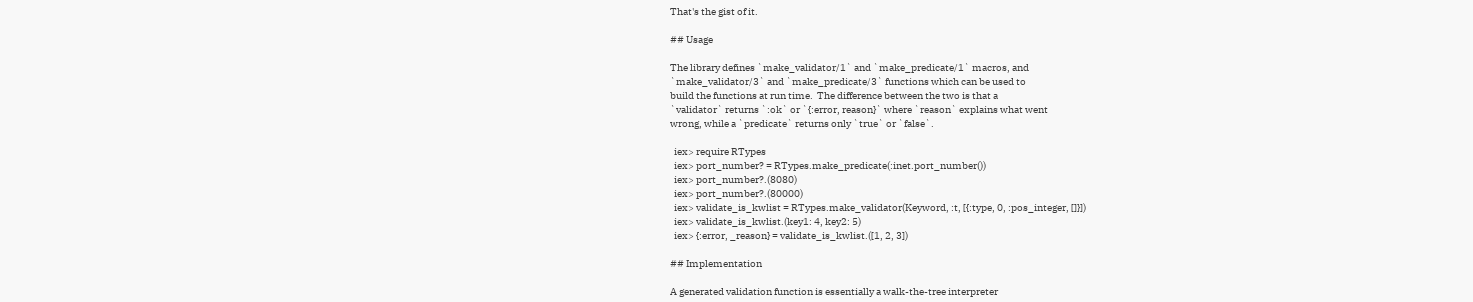That's the gist of it.

## Usage

The library defines `make_validator/1` and `make_predicate/1` macros, and
`make_validator/3` and `make_predicate/3` functions which can be used to
build the functions at run time.  The difference between the two is that a
`validator` returns `:ok` or `{:error, reason}` where `reason` explains what went
wrong, while a `predicate` returns only `true` or `false`.

  iex> require RTypes
  iex> port_number? = RTypes.make_predicate(:inet.port_number())
  iex> port_number?.(8080)
  iex> port_number?.(80000)
  iex> validate_is_kwlist = RTypes.make_validator(Keyword, :t, [{:type, 0, :pos_integer, []}])
  iex> validate_is_kwlist.(key1: 4, key2: 5)
  iex> {:error, _reason} = validate_is_kwlist.([1, 2, 3])

## Implementation

A generated validation function is essentially a walk-the-tree interpreter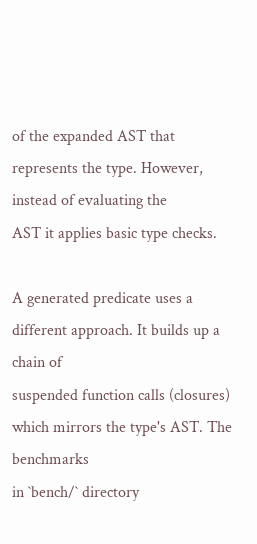of the expanded AST that represents the type. However, instead of evaluating the
AST it applies basic type checks.

A generated predicate uses a different approach. It builds up a chain of
suspended function calls (closures) which mirrors the type's AST. The benchmarks
in `bench/` directory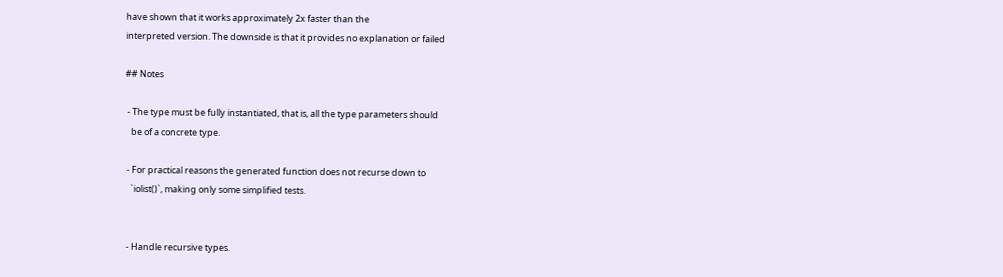have shown that it works approximately 2x faster than the
interpreted version. The downside is that it provides no explanation or failed

## Notes

 - The type must be fully instantiated, that is, all the type parameters should
   be of a concrete type.

 - For practical reasons the generated function does not recurse down to
   `iolist()`, making only some simplified tests.


 - Handle recursive types.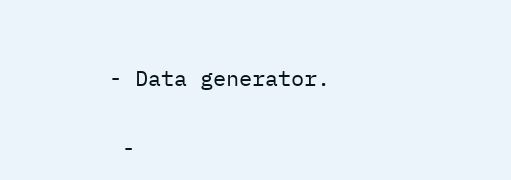- Data generator.

 -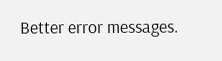Better error messages.